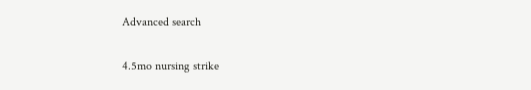Advanced search

4.5mo nursing strike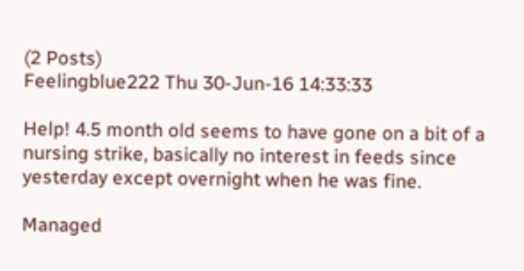(2 Posts)
Feelingblue222 Thu 30-Jun-16 14:33:33

Help! 4.5 month old seems to have gone on a bit of a nursing strike, basically no interest in feeds since yesterday except overnight when he was fine.

Managed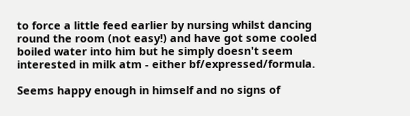to force a little feed earlier by nursing whilst dancing round the room (not easy!) and have got some cooled boiled water into him but he simply doesn't seem interested in milk atm - either bf/expressed/formula.

Seems happy enough in himself and no signs of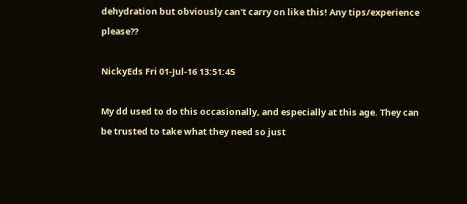dehydration but obviously can't carry on like this! Any tips/experience please??

NickyEds Fri 01-Jul-16 13:51:45

My dd used to do this occasionally, and especially at this age. They can be trusted to take what they need so just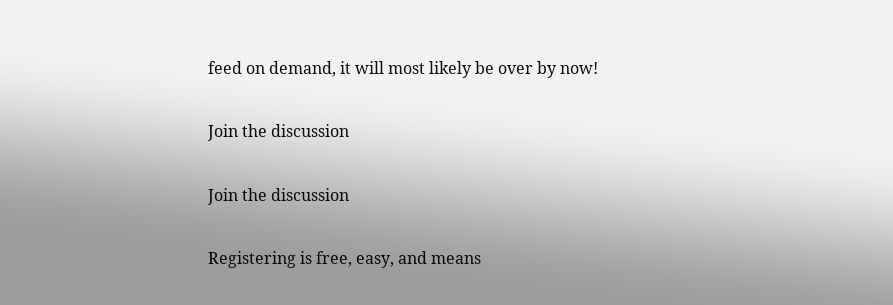feed on demand, it will most likely be over by now!

Join the discussion

Join the discussion

Registering is free, easy, and means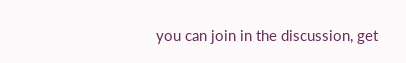you can join in the discussion, get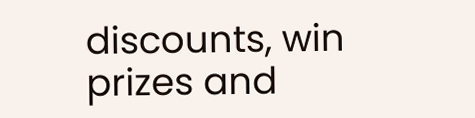discounts, win prizes and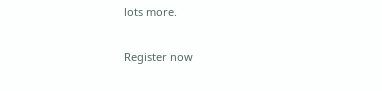lots more.

Register now